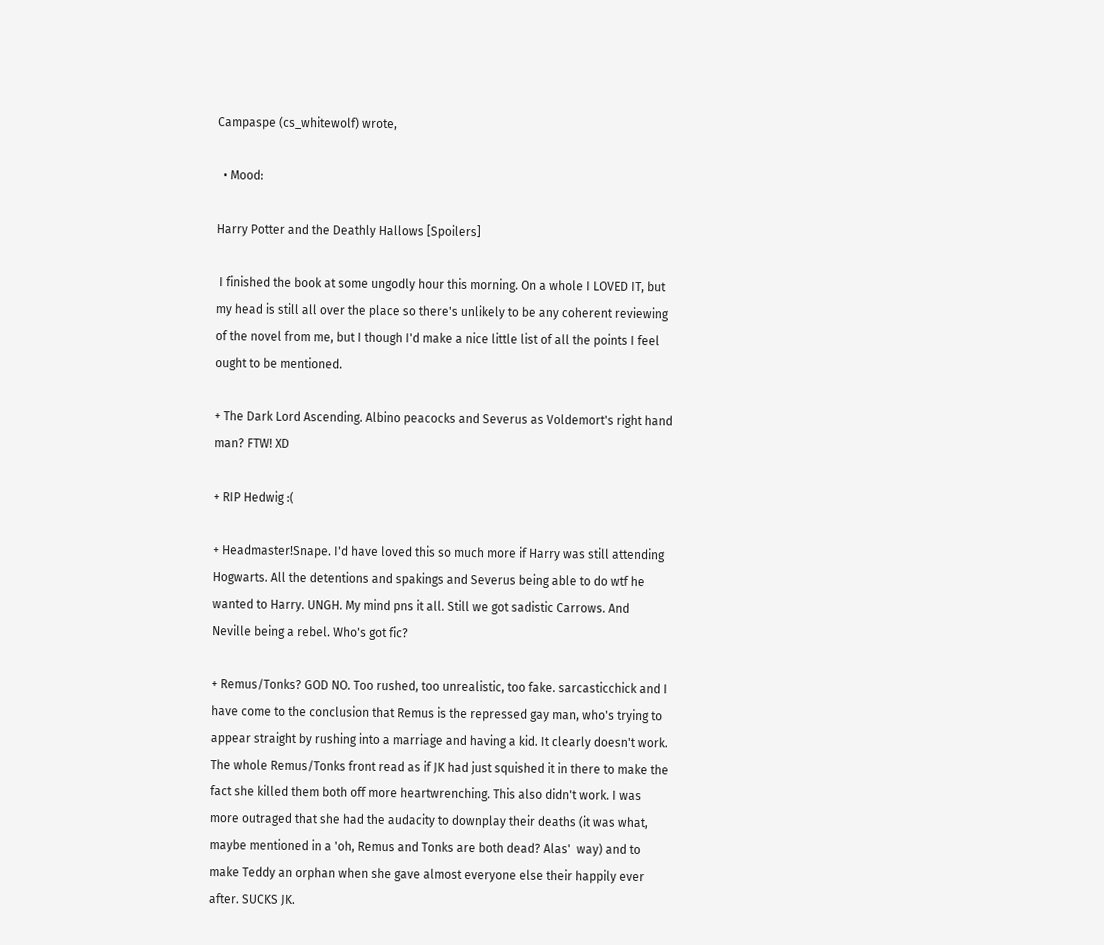Campaspe (cs_whitewolf) wrote,

  • Mood:

Harry Potter and the Deathly Hallows [Spoilers]

 I finished the book at some ungodly hour this morning. On a whole I LOVED IT, but my head is still all over the place so there's unlikely to be any coherent reviewing of the novel from me, but I though I'd make a nice little list of all the points I feel ought to be mentioned.

+ The Dark Lord Ascending. Albino peacocks and Severus as Voldemort's right hand man? FTW! XD

+ RIP Hedwig :(

+ Headmaster!Snape. I'd have loved this so much more if Harry was still attending Hogwarts. All the detentions and spakings and Severus being able to do wtf he wanted to Harry. UNGH. My mind pns it all. Still we got sadistic Carrows. And Neville being a rebel. Who's got fic?

+ Remus/Tonks? GOD NO. Too rushed, too unrealistic, too fake. sarcasticchick and I have come to the conclusion that Remus is the repressed gay man, who's trying to appear straight by rushing into a marriage and having a kid. It clearly doesn't work. The whole Remus/Tonks front read as if JK had just squished it in there to make the fact she killed them both off more heartwrenching. This also didn't work. I was more outraged that she had the audacity to downplay their deaths (it was what, maybe mentioned in a 'oh, Remus and Tonks are both dead? Alas'  way) and to make Teddy an orphan when she gave almost everyone else their happily ever after. SUCKS JK.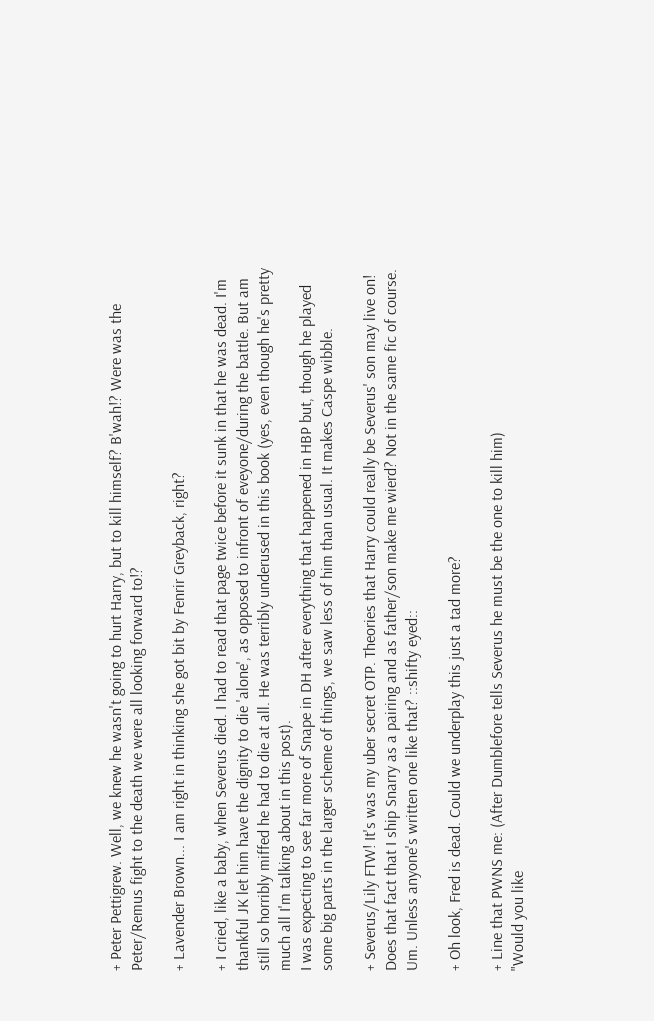+ Peter Pettigrew. Well, we knew he wasn't going to hurt Harry, but to kill himself? B'wah!? Were was the Peter/Remus fight to the death we were all looking forward to!?

+ Lavender Brown... I am right in thinking she got bit by Fenrir Greyback, right?

+ I cried, like a baby, when Severus died. I had to read that page twice before it sunk in that he was dead. I'm thankful JK let him have the dignity to die 'alone', as opposed to infront of eveyone/during the battle. But am still so horribly miffed he had to die at all. He was terribly underused in this book (yes, even though he's pretty much all I'm talking about in this post).
I was expecting to see far more of Snape in DH after everything that happened in HBP but, though he played some big parts in the larger scheme of things, we saw less of him than usual. It makes Caspe wibble.

+ Severus/Lily FTW! It's was my uber secret OTP. Theories that Harry could really be Severus' son may live on!
Does that fact that I ship Snarry as a pairing and as father/son make me wierd? Not in the same fic of course. Um. Unless anyone's written one like that? ::shifty eyed::

+ Oh look, Fred is dead. Could we underplay this just a tad more?

+ Line that PWNS me: (After Dumblefore tells Severus he must be the one to kill him)
"Would you like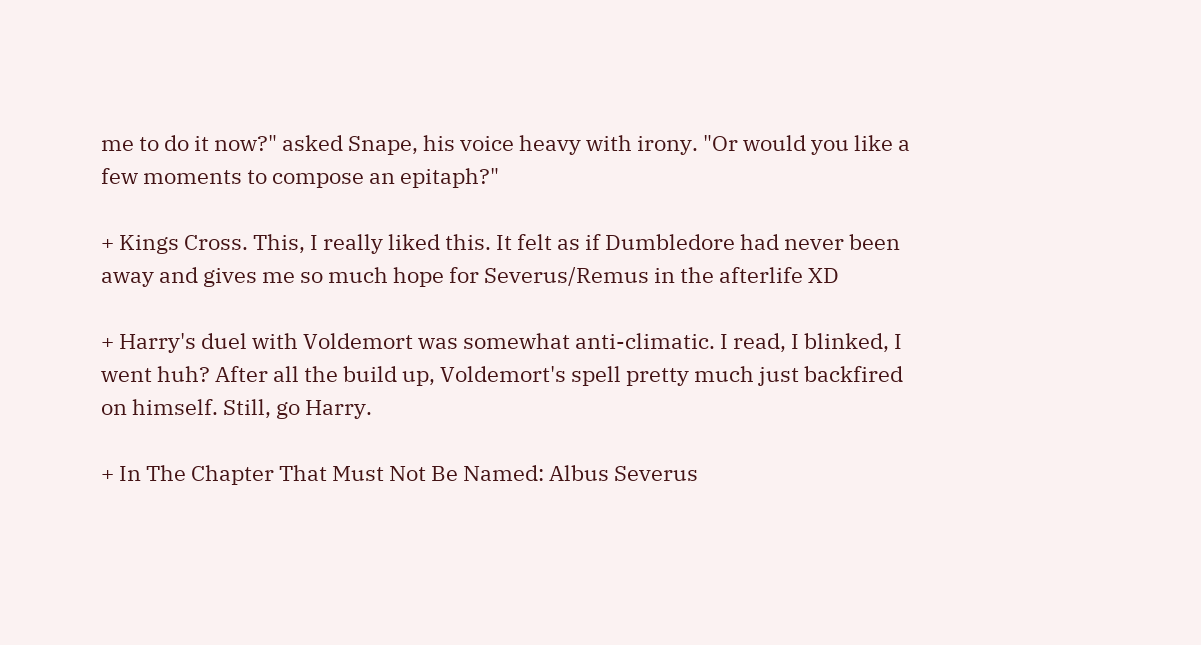me to do it now?" asked Snape, his voice heavy with irony. "Or would you like a few moments to compose an epitaph?"

+ Kings Cross. This, I really liked this. It felt as if Dumbledore had never been away and gives me so much hope for Severus/Remus in the afterlife XD

+ Harry's duel with Voldemort was somewhat anti-climatic. I read, I blinked, I went huh? After all the build up, Voldemort's spell pretty much just backfired on himself. Still, go Harry.

+ In The Chapter That Must Not Be Named: Albus Severus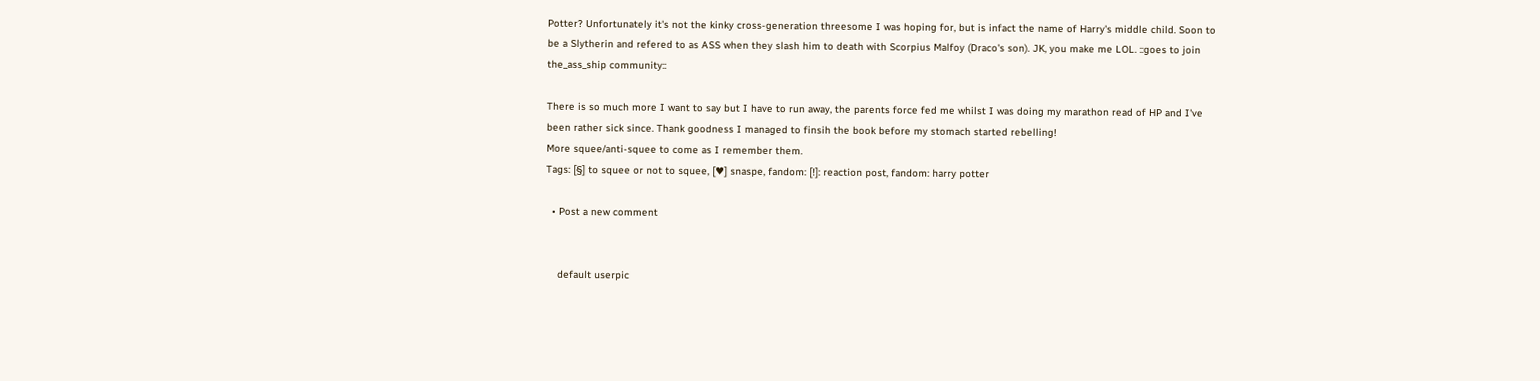Potter? Unfortunately it's not the kinky cross-generation threesome I was hoping for, but is infact the name of Harry's middle child. Soon to be a Slytherin and refered to as ASS when they slash him to death with Scorpius Malfoy (Draco's son). JK, you make me LOL. ::goes to join the_ass_ship community::

There is so much more I want to say but I have to run away, the parents force fed me whilst I was doing my marathon read of HP and I've been rather sick since. Thank goodness I managed to finsih the book before my stomach started rebelling!
More squee/anti-squee to come as I remember them.
Tags: [§] to squee or not to squee, [♥] snaspe, fandom: [!]: reaction post, fandom: harry potter

  • Post a new comment


    default userpic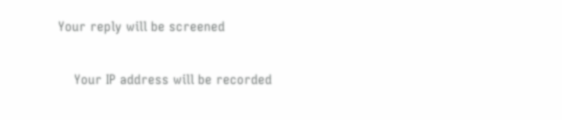Your reply will be screened

    Your IP address will be recorded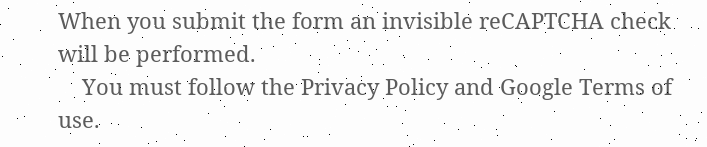When you submit the form an invisible reCAPTCHA check will be performed.
    You must follow the Privacy Policy and Google Terms of use.